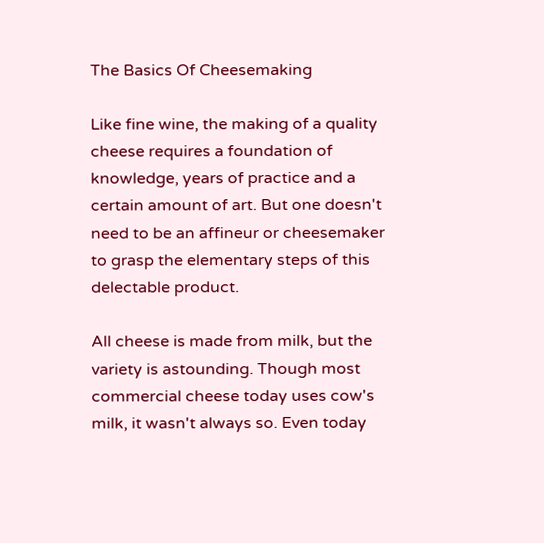The Basics Of Cheesemaking

Like fine wine, the making of a quality cheese requires a foundation of knowledge, years of practice and a certain amount of art. But one doesn't need to be an affineur or cheesemaker to grasp the elementary steps of this delectable product.

All cheese is made from milk, but the variety is astounding. Though most commercial cheese today uses cow's milk, it wasn't always so. Even today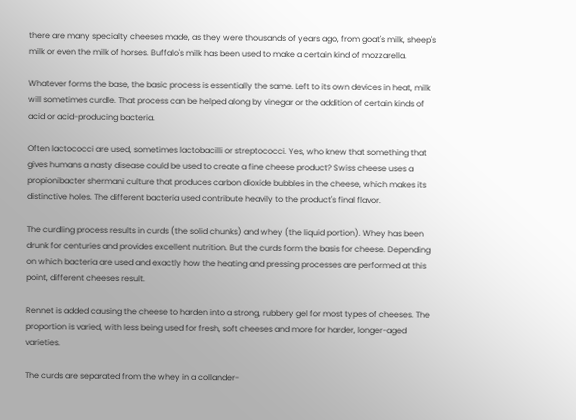there are many specialty cheeses made, as they were thousands of years ago, from goat's milk, sheep's milk or even the milk of horses. Buffalo's milk has been used to make a certain kind of mozzarella.

Whatever forms the base, the basic process is essentially the same. Left to its own devices in heat, milk will sometimes curdle. That process can be helped along by vinegar or the addition of certain kinds of acid or acid-producing bacteria.

Often lactococci are used, sometimes lactobacilli or streptococci. Yes, who knew that something that gives humans a nasty disease could be used to create a fine cheese product? Swiss cheese uses a propionibacter shermani culture that produces carbon dioxide bubbles in the cheese, which makes its distinctive holes. The different bacteria used contribute heavily to the product's final flavor.

The curdling process results in curds (the solid chunks) and whey (the liquid portion). Whey has been drunk for centuries and provides excellent nutrition. But the curds form the basis for cheese. Depending on which bacteria are used and exactly how the heating and pressing processes are performed at this point, different cheeses result.

Rennet is added causing the cheese to harden into a strong, rubbery gel for most types of cheeses. The proportion is varied, with less being used for fresh, soft cheeses and more for harder, longer-aged varieties.

The curds are separated from the whey in a collander-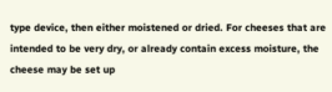type device, then either moistened or dried. For cheeses that are intended to be very dry, or already contain excess moisture, the cheese may be set up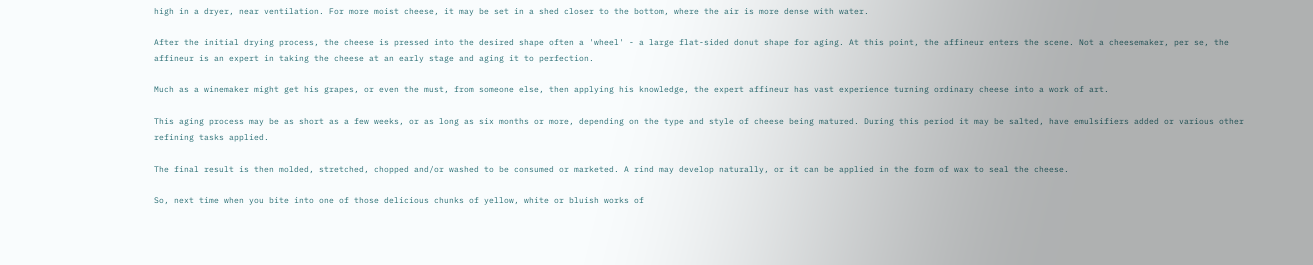high in a dryer, near ventilation. For more moist cheese, it may be set in a shed closer to the bottom, where the air is more dense with water.

After the initial drying process, the cheese is pressed into the desired shape often a 'wheel' - a large flat-sided donut shape for aging. At this point, the affineur enters the scene. Not a cheesemaker, per se, the affineur is an expert in taking the cheese at an early stage and aging it to perfection.

Much as a winemaker might get his grapes, or even the must, from someone else, then applying his knowledge, the expert affineur has vast experience turning ordinary cheese into a work of art.

This aging process may be as short as a few weeks, or as long as six months or more, depending on the type and style of cheese being matured. During this period it may be salted, have emulsifiers added or various other refining tasks applied.

The final result is then molded, stretched, chopped and/or washed to be consumed or marketed. A rind may develop naturally, or it can be applied in the form of wax to seal the cheese.

So, next time when you bite into one of those delicious chunks of yellow, white or bluish works of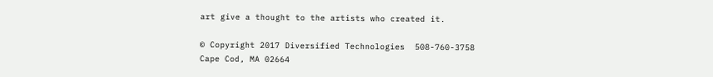art give a thought to the artists who created it.

© Copyright 2017 Diversified Technologies  508-760-3758
Cape Cod, MA 02664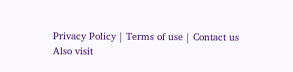Privacy Policy | Terms of use | Contact us
Also visit